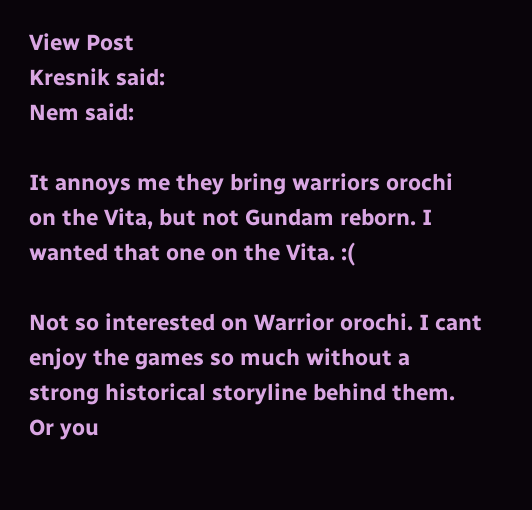View Post
Kresnik said:
Nem said:

It annoys me they bring warriors orochi on the Vita, but not Gundam reborn. I wanted that one on the Vita. :(

Not so interested on Warrior orochi. I cant enjoy the games so much without a strong historical storyline behind them. Or you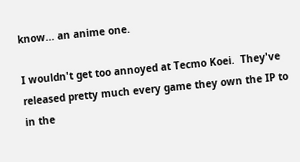know... an anime one.

I wouldn't get too annoyed at Tecmo Koei.  They've released pretty much every game they own the IP to in the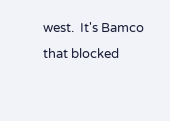west.  It's Bamco that blocked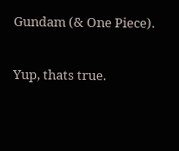Gundam (& One Piece).

Yup, thats true.